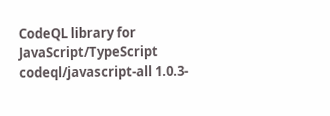CodeQL library for JavaScript/TypeScript
codeql/javascript-all 1.0.3-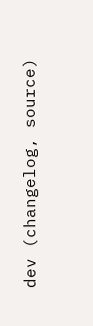dev (changelog, source)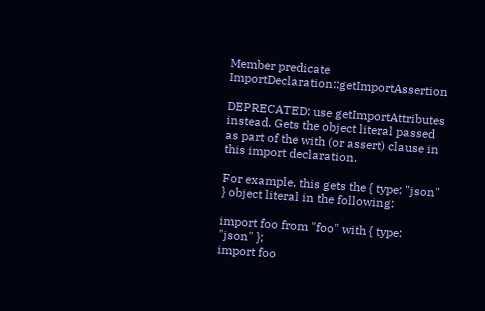Member predicate ImportDeclaration::getImportAssertion

DEPRECATED: use getImportAttributes instead. Gets the object literal passed as part of the with (or assert) clause in this import declaration.

For example, this gets the { type: "json" } object literal in the following:

import foo from "foo" with { type: "json" };
import foo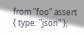from "foo" assert { type: "json" };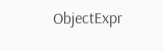ObjectExpr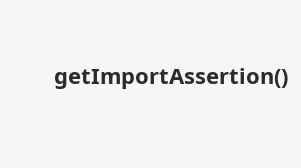getImportAssertion()